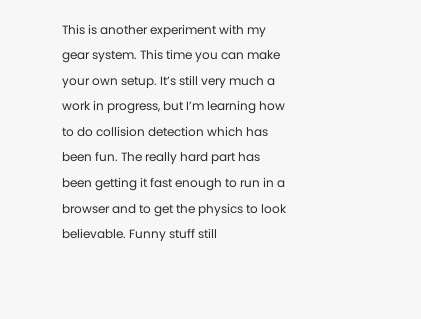This is another experiment with my gear system. This time you can make your own setup. It’s still very much a work in progress, but I’m learning how to do collision detection which has been fun. The really hard part has been getting it fast enough to run in a browser and to get the physics to look believable. Funny stuff still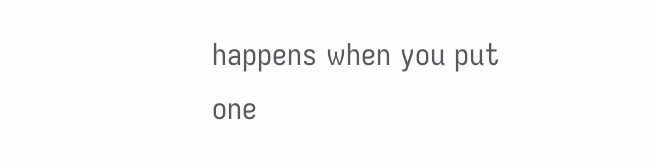happens when you put one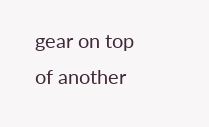gear on top of another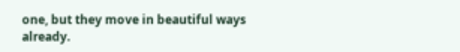one, but they move in beautiful ways already.